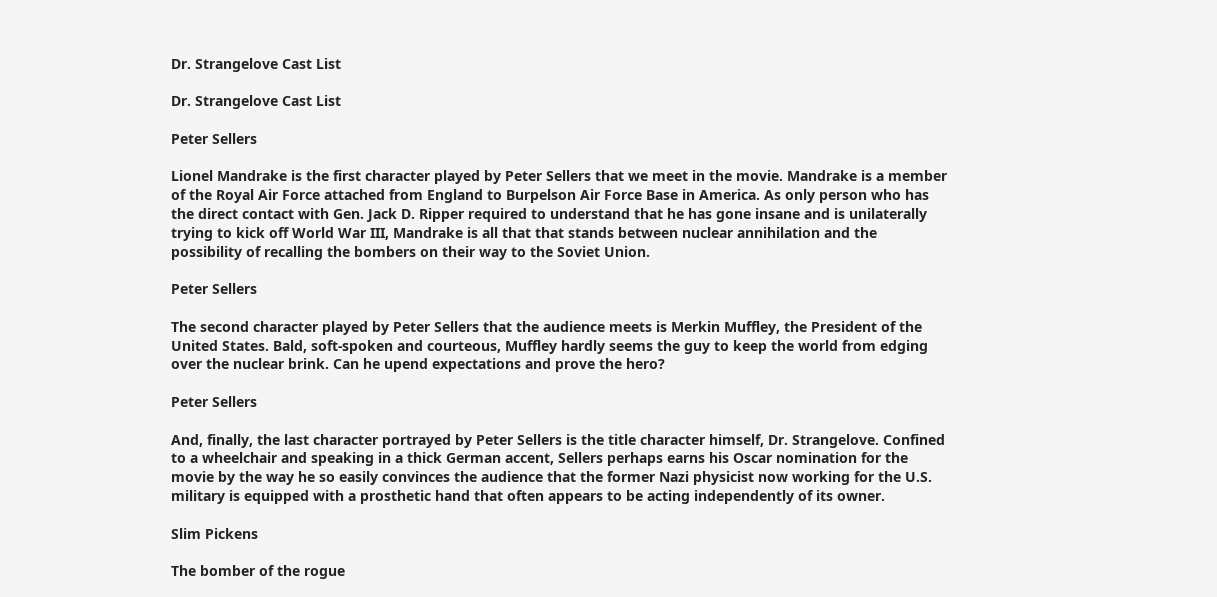Dr. Strangelove Cast List

Dr. Strangelove Cast List

Peter Sellers

Lionel Mandrake is the first character played by Peter Sellers that we meet in the movie. Mandrake is a member of the Royal Air Force attached from England to Burpelson Air Force Base in America. As only person who has the direct contact with Gen. Jack D. Ripper required to understand that he has gone insane and is unilaterally trying to kick off World War III, Mandrake is all that that stands between nuclear annihilation and the possibility of recalling the bombers on their way to the Soviet Union.

Peter Sellers

The second character played by Peter Sellers that the audience meets is Merkin Muffley, the President of the United States. Bald, soft-spoken and courteous, Muffley hardly seems the guy to keep the world from edging over the nuclear brink. Can he upend expectations and prove the hero?

Peter Sellers

And, finally, the last character portrayed by Peter Sellers is the title character himself, Dr. Strangelove. Confined to a wheelchair and speaking in a thick German accent, Sellers perhaps earns his Oscar nomination for the movie by the way he so easily convinces the audience that the former Nazi physicist now working for the U.S. military is equipped with a prosthetic hand that often appears to be acting independently of its owner.

Slim Pickens

The bomber of the rogue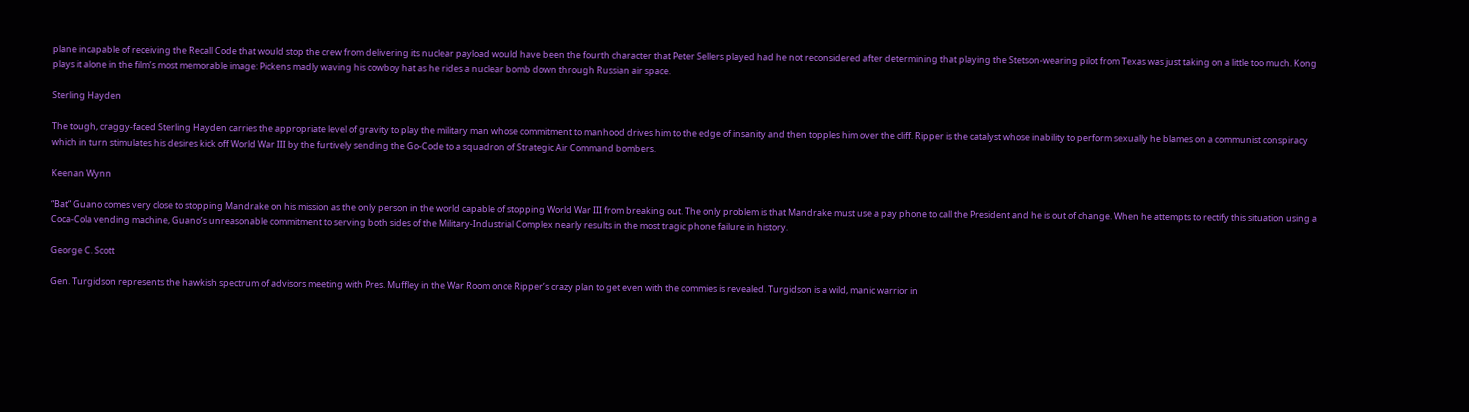plane incapable of receiving the Recall Code that would stop the crew from delivering its nuclear payload would have been the fourth character that Peter Sellers played had he not reconsidered after determining that playing the Stetson-wearing pilot from Texas was just taking on a little too much. Kong plays it alone in the film’s most memorable image: Pickens madly waving his cowboy hat as he rides a nuclear bomb down through Russian air space.

Sterling Hayden

The tough, craggy-faced Sterling Hayden carries the appropriate level of gravity to play the military man whose commitment to manhood drives him to the edge of insanity and then topples him over the cliff. Ripper is the catalyst whose inability to perform sexually he blames on a communist conspiracy which in turn stimulates his desires kick off World War III by the furtively sending the Go-Code to a squadron of Strategic Air Command bombers.

Keenan Wynn

“Bat” Guano comes very close to stopping Mandrake on his mission as the only person in the world capable of stopping World War III from breaking out. The only problem is that Mandrake must use a pay phone to call the President and he is out of change. When he attempts to rectify this situation using a Coca-Cola vending machine, Guano’s unreasonable commitment to serving both sides of the Military-Industrial Complex nearly results in the most tragic phone failure in history.

George C. Scott

Gen. Turgidson represents the hawkish spectrum of advisors meeting with Pres. Muffley in the War Room once Ripper’s crazy plan to get even with the commies is revealed. Turgidson is a wild, manic warrior in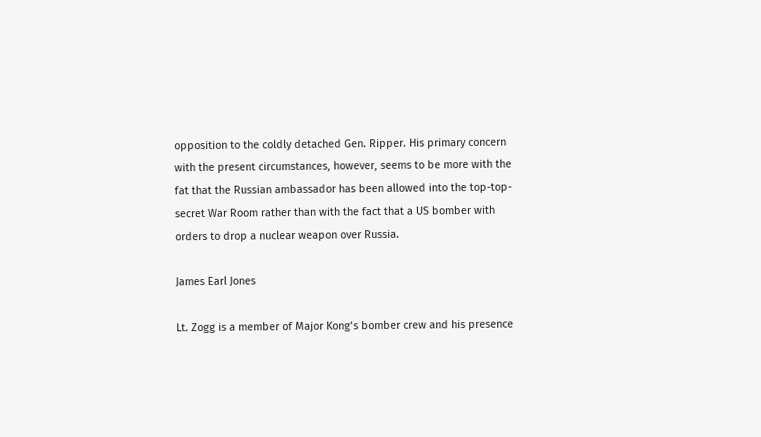opposition to the coldly detached Gen. Ripper. His primary concern with the present circumstances, however, seems to be more with the fat that the Russian ambassador has been allowed into the top-top-secret War Room rather than with the fact that a US bomber with orders to drop a nuclear weapon over Russia.

James Earl Jones

Lt. Zogg is a member of Major Kong’s bomber crew and his presence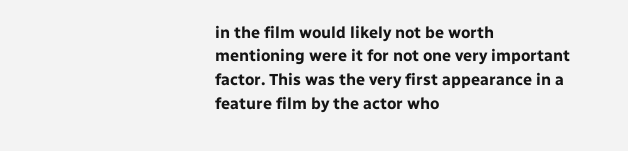in the film would likely not be worth mentioning were it for not one very important factor. This was the very first appearance in a feature film by the actor who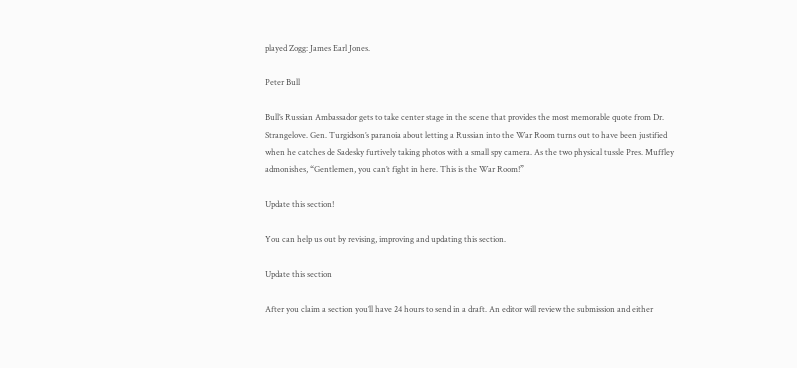played Zogg: James Earl Jones.

Peter Bull

Bull’s Russian Ambassador gets to take center stage in the scene that provides the most memorable quote from Dr. Strangelove. Gen. Turgidson’s paranoia about letting a Russian into the War Room turns out to have been justified when he catches de Sadesky furtively taking photos with a small spy camera. As the two physical tussle Pres. Muffley admonishes, “Gentlemen, you can’t fight in here. This is the War Room!”

Update this section!

You can help us out by revising, improving and updating this section.

Update this section

After you claim a section you’ll have 24 hours to send in a draft. An editor will review the submission and either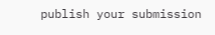publish your submission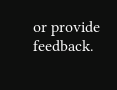or provide feedback.